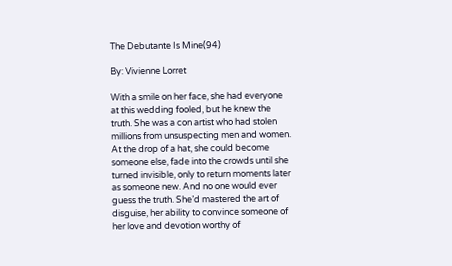The Debutante Is Mine(94)

By: Vivienne Lorret

With a smile on her face, she had everyone at this wedding fooled, but he knew the truth. She was a con artist who had stolen millions from unsuspecting men and women. At the drop of a hat, she could become someone else, fade into the crowds until she turned invisible, only to return moments later as someone new. And no one would ever guess the truth. She’d mastered the art of disguise, her ability to convince someone of her love and devotion worthy of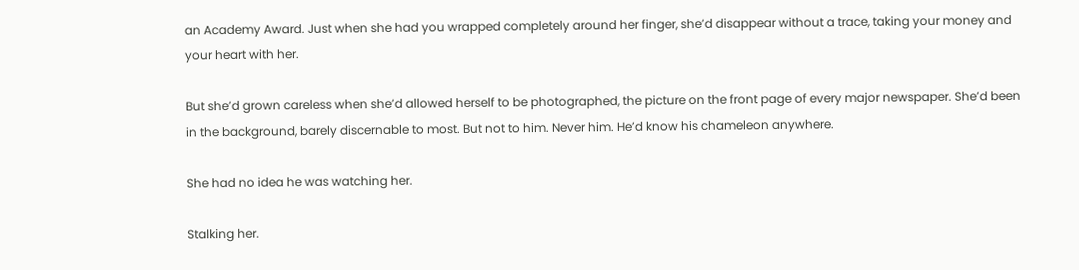an Academy Award. Just when she had you wrapped completely around her finger, she’d disappear without a trace, taking your money and your heart with her.

But she’d grown careless when she’d allowed herself to be photographed, the picture on the front page of every major newspaper. She’d been in the background, barely discernable to most. But not to him. Never him. He’d know his chameleon anywhere.

She had no idea he was watching her.

Stalking her.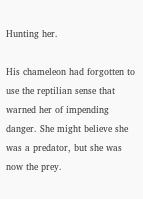Hunting her.

His chameleon had forgotten to use the reptilian sense that warned her of impending danger. She might believe she was a predator, but she was now the prey.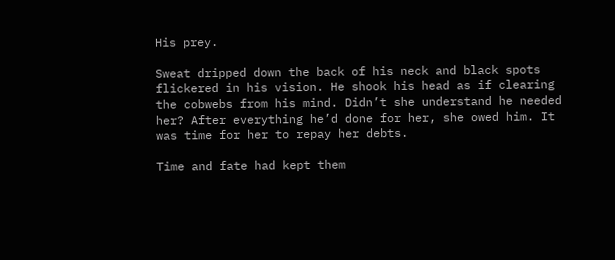His prey.

Sweat dripped down the back of his neck and black spots flickered in his vision. He shook his head as if clearing the cobwebs from his mind. Didn’t she understand he needed her? After everything he’d done for her, she owed him. It was time for her to repay her debts.

Time and fate had kept them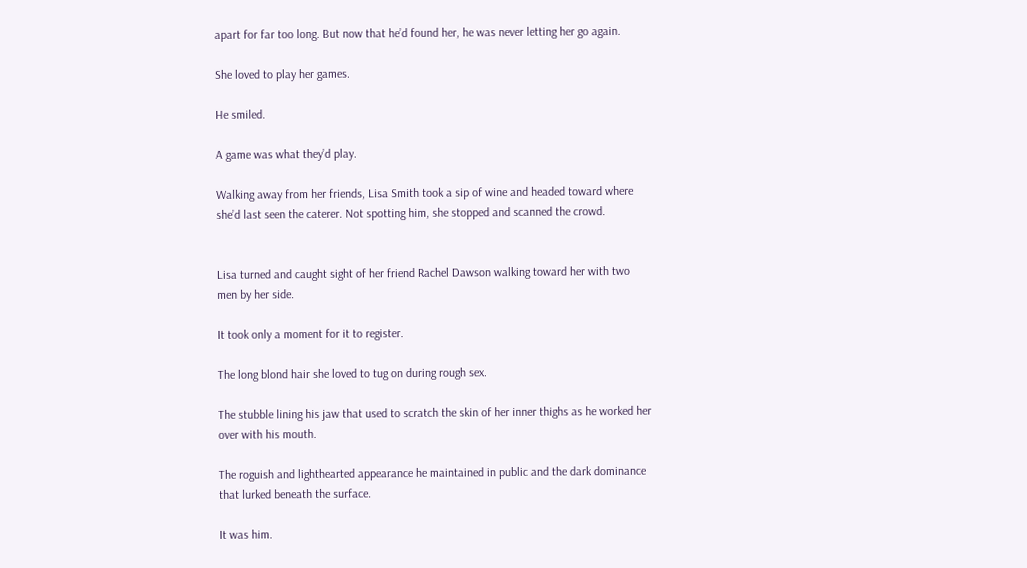apart for far too long. But now that he’d found her, he was never letting her go again.

She loved to play her games.

He smiled.

A game was what they’d play.

Walking away from her friends, Lisa Smith took a sip of wine and headed toward where she’d last seen the caterer. Not spotting him, she stopped and scanned the crowd.


Lisa turned and caught sight of her friend Rachel Dawson walking toward her with two men by her side.

It took only a moment for it to register.

The long blond hair she loved to tug on during rough sex.

The stubble lining his jaw that used to scratch the skin of her inner thighs as he worked her over with his mouth.

The roguish and lighthearted appearance he maintained in public and the dark dominance that lurked beneath the surface.

It was him.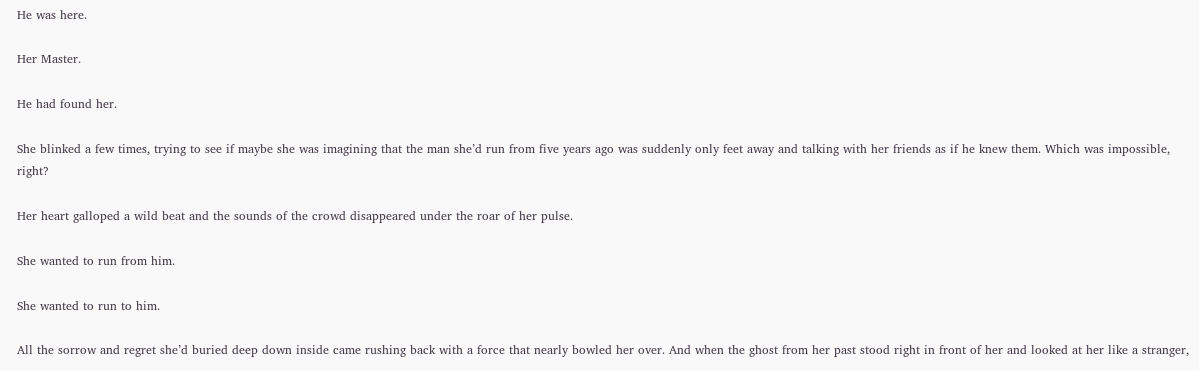He was here.

Her Master.

He had found her.

She blinked a few times, trying to see if maybe she was imagining that the man she’d run from five years ago was suddenly only feet away and talking with her friends as if he knew them. Which was impossible, right?

Her heart galloped a wild beat and the sounds of the crowd disappeared under the roar of her pulse.

She wanted to run from him.

She wanted to run to him.

All the sorrow and regret she’d buried deep down inside came rushing back with a force that nearly bowled her over. And when the ghost from her past stood right in front of her and looked at her like a stranger,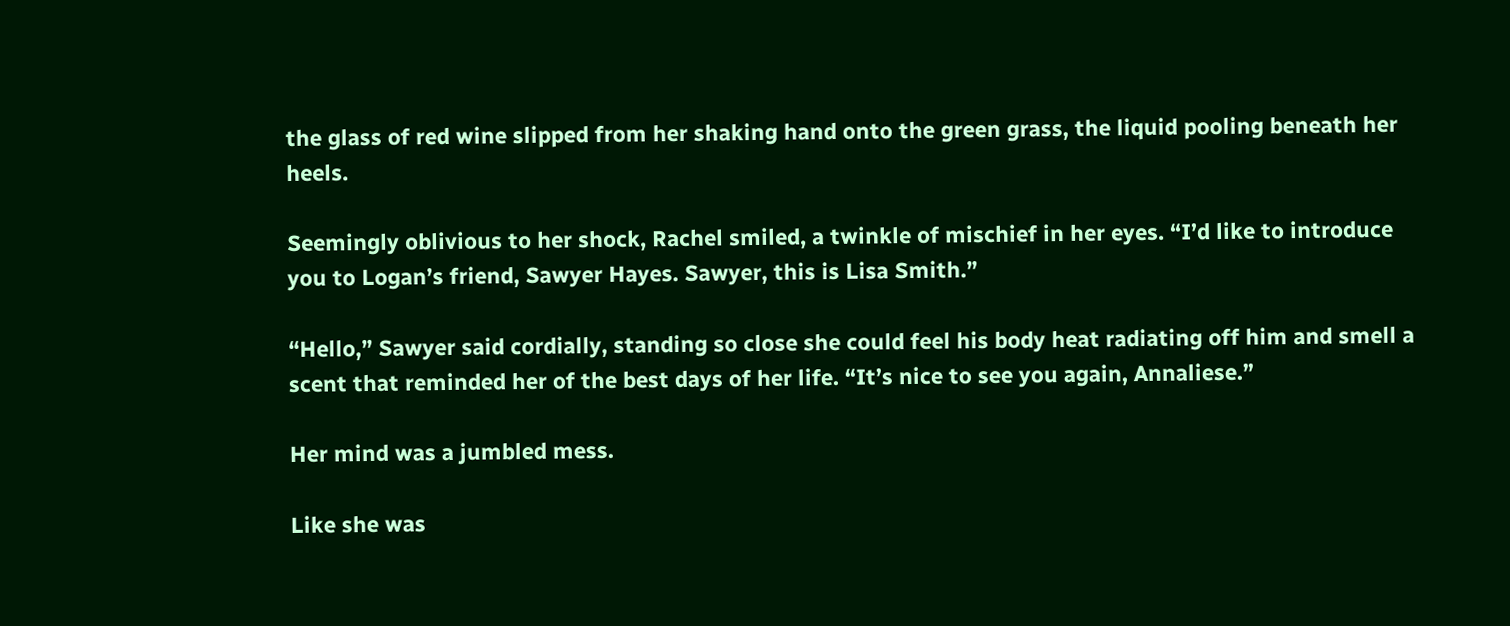the glass of red wine slipped from her shaking hand onto the green grass, the liquid pooling beneath her heels.

Seemingly oblivious to her shock, Rachel smiled, a twinkle of mischief in her eyes. “I’d like to introduce you to Logan’s friend, Sawyer Hayes. Sawyer, this is Lisa Smith.”

“Hello,” Sawyer said cordially, standing so close she could feel his body heat radiating off him and smell a scent that reminded her of the best days of her life. “It’s nice to see you again, Annaliese.”

Her mind was a jumbled mess.

Like she was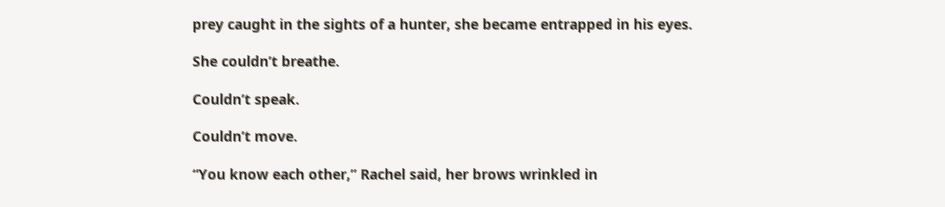prey caught in the sights of a hunter, she became entrapped in his eyes.

She couldn’t breathe.

Couldn’t speak.

Couldn’t move.

“You know each other,” Rachel said, her brows wrinkled in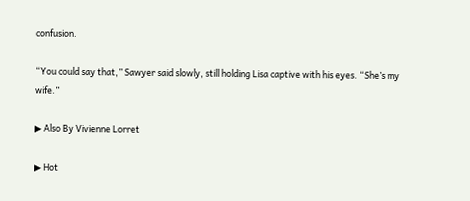confusion.

“You could say that,” Sawyer said slowly, still holding Lisa captive with his eyes. “She’s my wife.”

▶ Also By Vivienne Lorret

▶ Hot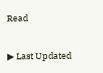Read

▶ Last Updated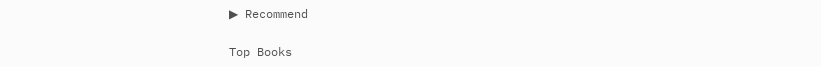▶ Recommend

Top Books